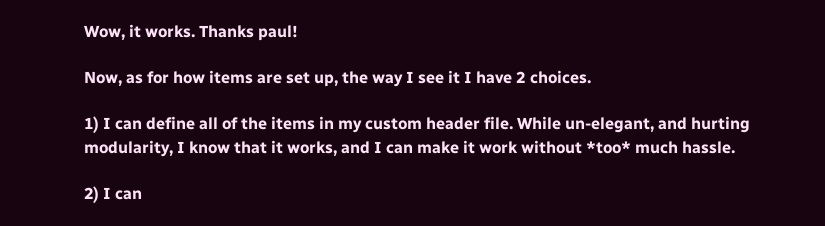Wow, it works. Thanks paul!

Now, as for how items are set up, the way I see it I have 2 choices.

1) I can define all of the items in my custom header file. While un-elegant, and hurting modularity, I know that it works, and I can make it work without *too* much hassle.

2) I can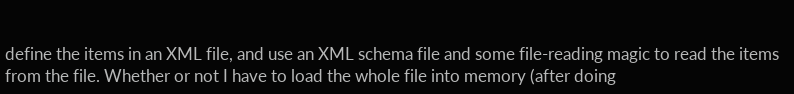define the items in an XML file, and use an XML schema file and some file-reading magic to read the items from the file. Whether or not I have to load the whole file into memory (after doing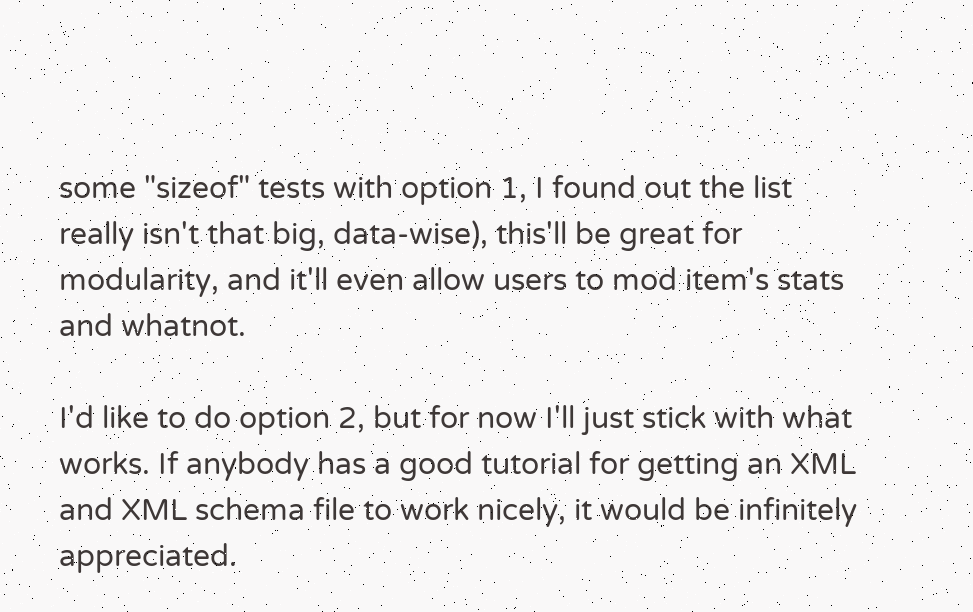some "sizeof" tests with option 1, I found out the list really isn't that big, data-wise), this'll be great for modularity, and it'll even allow users to mod item's stats and whatnot.

I'd like to do option 2, but for now I'll just stick with what works. If anybody has a good tutorial for getting an XML and XML schema file to work nicely, it would be infinitely appreciated.